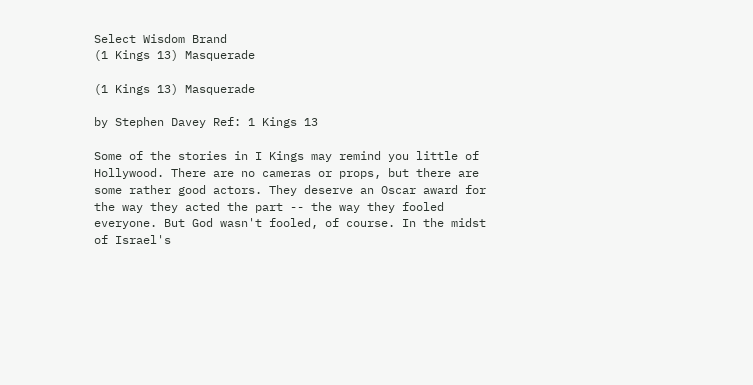Select Wisdom Brand
(1 Kings 13) Masquerade

(1 Kings 13) Masquerade

by Stephen Davey Ref: 1 Kings 13

Some of the stories in I Kings may remind you little of Hollywood. There are no cameras or props, but there are some rather good actors. They deserve an Oscar award for the way they acted the part -- the way they fooled everyone. But God wasn't fooled, of course. In the midst of Israel's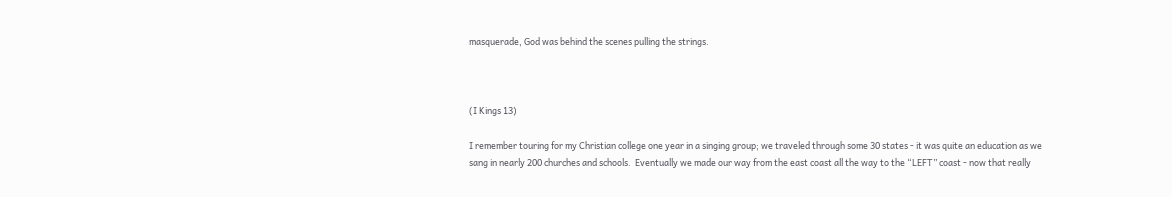masquerade, God was behind the scenes pulling the strings.



(I Kings 13)

I remember touring for my Christian college one year in a singing group; we traveled through some 30 states - it was quite an education as we sang in nearly 200 churches and schools.  Eventually we made our way from the east coast all the way to the “LEFT” coast - now that really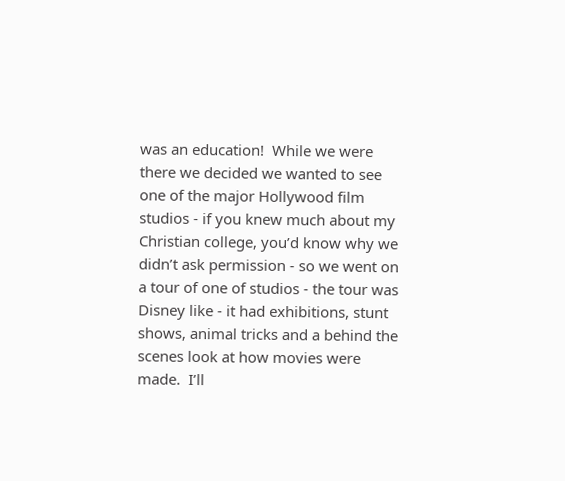was an education!  While we were there we decided we wanted to see one of the major Hollywood film studios - if you knew much about my Christian college, you’d know why we didn’t ask permission - so we went on a tour of one of studios - the tour was Disney like - it had exhibitions, stunt shows, animal tricks and a behind the scenes look at how movies were made.  I’ll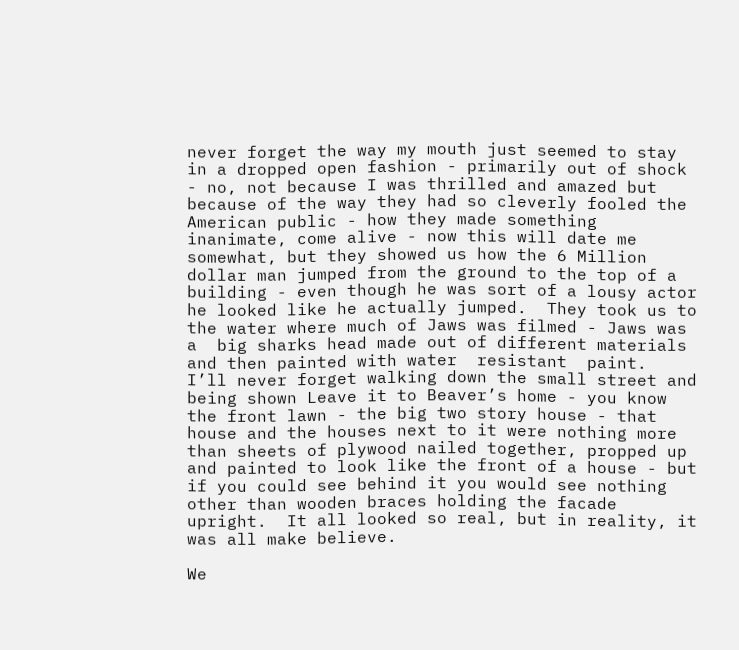never forget the way my mouth just seemed to stay in a dropped open fashion - primarily out of shock - no, not because I was thrilled and amazed but because of the way they had so cleverly fooled the American public - how they made something inanimate, come alive - now this will date me somewhat, but they showed us how the 6 Million dollar man jumped from the ground to the top of a building - even though he was sort of a lousy actor he looked like he actually jumped.  They took us to the water where much of Jaws was filmed - Jaws was a  big sharks head made out of different materials and then painted with water  resistant  paint.  I’ll never forget walking down the small street and being shown Leave it to Beaver’s home - you know the front lawn - the big two story house - that house and the houses next to it were nothing more than sheets of plywood nailed together, propped up and painted to look like the front of a house - but if you could see behind it you would see nothing  other than wooden braces holding the facade upright.  It all looked so real, but in reality, it was all make believe.

We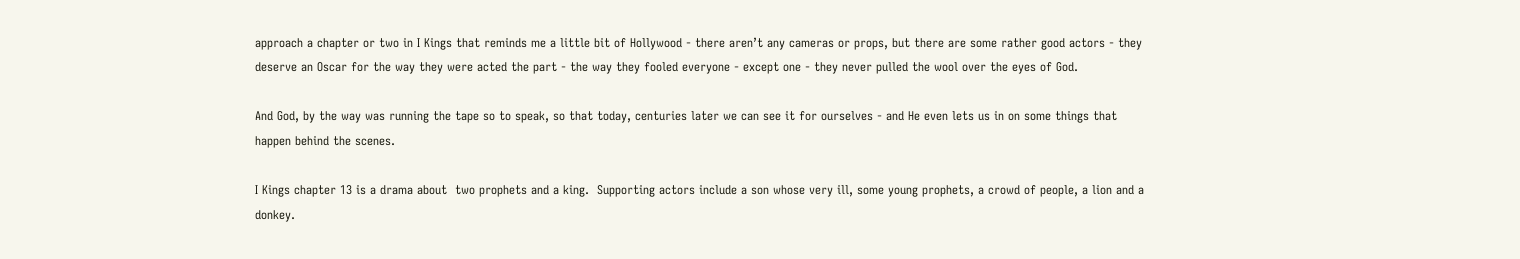approach a chapter or two in I Kings that reminds me a little bit of Hollywood - there aren’t any cameras or props, but there are some rather good actors - they deserve an Oscar for the way they were acted the part - the way they fooled everyone - except one - they never pulled the wool over the eyes of God.

And God, by the way was running the tape so to speak, so that today, centuries later we can see it for ourselves - and He even lets us in on some things that happen behind the scenes.

I Kings chapter 13 is a drama about  two prophets and a king.  Supporting actors include a son whose very ill, some young prophets, a crowd of people, a lion and a donkey.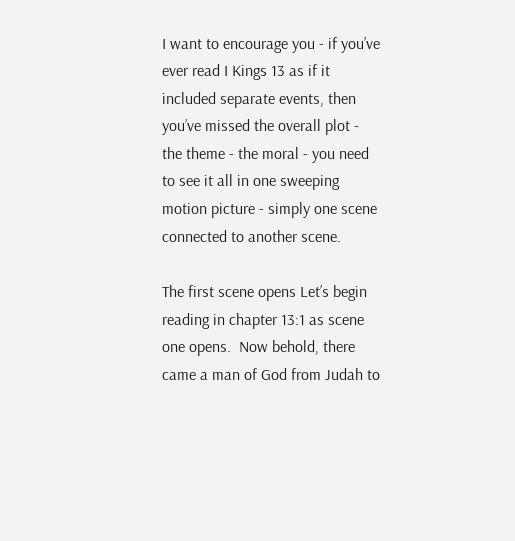I want to encourage you - if you’ve ever read I Kings 13 as if it included separate events, then you’ve missed the overall plot - the theme - the moral - you need to see it all in one sweeping motion picture - simply one scene connected to another scene.

The first scene opens Let’s begin reading in chapter 13:1 as scene one opens.  Now behold, there came a man of God from Judah to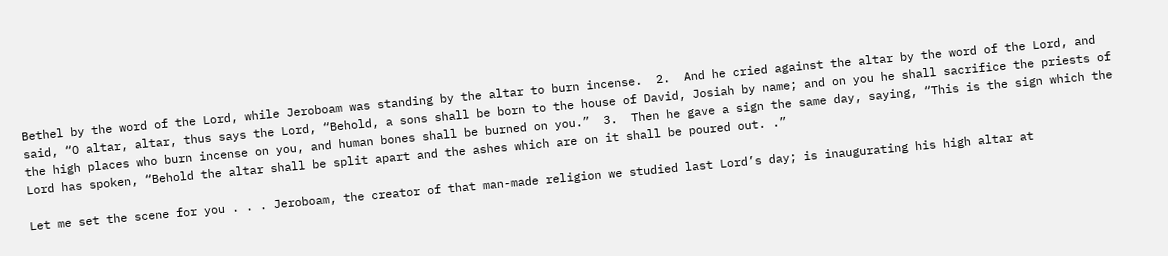Bethel by the word of the Lord, while Jeroboam was standing by the altar to burn incense.  2.  And he cried against the altar by the word of the Lord, and said, “O altar, altar, thus says the Lord, “Behold, a sons shall be born to the house of David, Josiah by name; and on you he shall sacrifice the priests of the high places who burn incense on you, and human bones shall be burned on you.”  3.  Then he gave a sign the same day, saying, “This is the sign which the Lord has spoken, “Behold the altar shall be split apart and the ashes which are on it shall be poured out. .”

Let me set the scene for you . . . Jeroboam, the creator of that man-made religion we studied last Lord’s day; is inaugurating his high altar at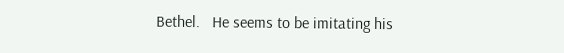Bethel.   He seems to be imitating his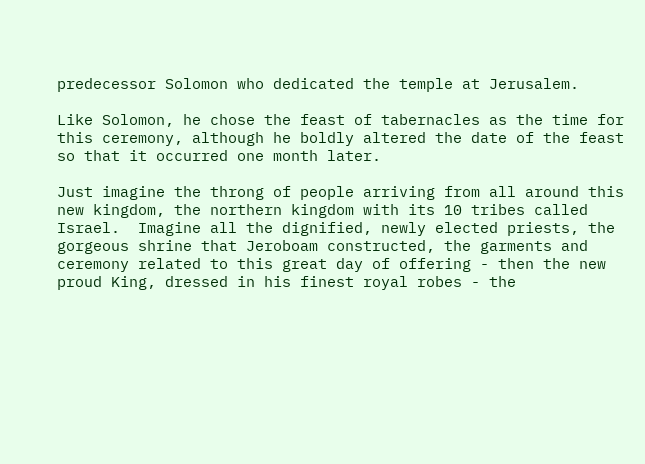predecessor Solomon who dedicated the temple at Jerusalem.

Like Solomon, he chose the feast of tabernacles as the time for this ceremony, although he boldly altered the date of the feast so that it occurred one month later.

Just imagine the throng of people arriving from all around this new kingdom, the northern kingdom with its 10 tribes called Israel.  Imagine all the dignified, newly elected priests, the gorgeous shrine that Jeroboam constructed, the garments and ceremony related to this great day of offering - then the new proud King, dressed in his finest royal robes - the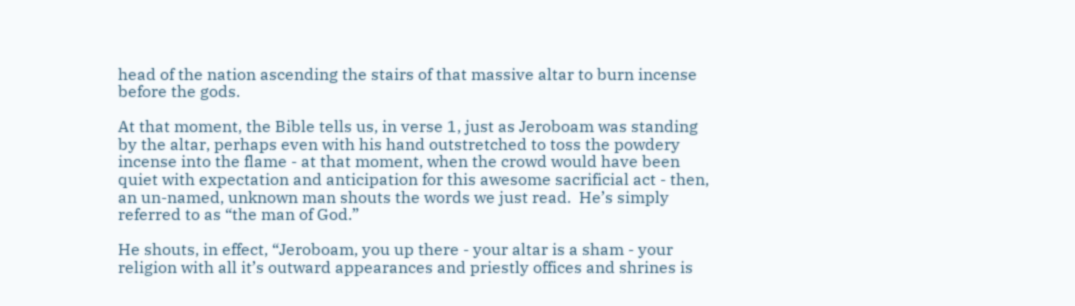head of the nation ascending the stairs of that massive altar to burn incense before the gods.

At that moment, the Bible tells us, in verse 1, just as Jeroboam was standing by the altar, perhaps even with his hand outstretched to toss the powdery incense into the flame - at that moment, when the crowd would have been quiet with expectation and anticipation for this awesome sacrificial act - then, an un-named, unknown man shouts the words we just read.  He’s simply referred to as “the man of God.”

He shouts, in effect, “Jeroboam, you up there - your altar is a sham - your religion with all it’s outward appearances and priestly offices and shrines is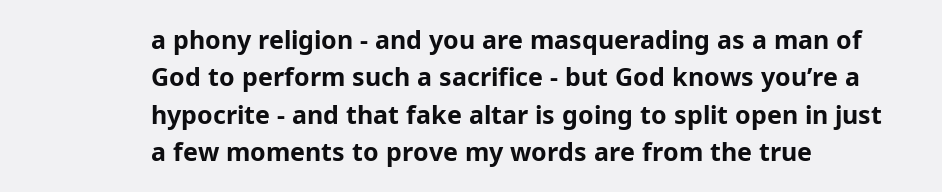a phony religion - and you are masquerading as a man of God to perform such a sacrifice - but God knows you’re a hypocrite - and that fake altar is going to split open in just a few moments to prove my words are from the true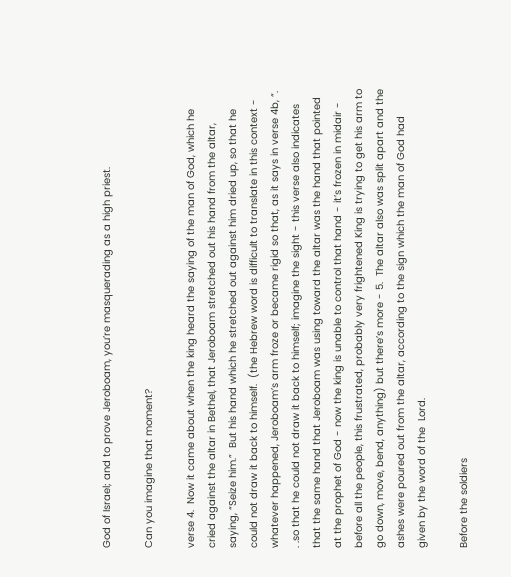God of Israel; and to prove Jeroboam, you’re masquerading as a high priest.

Can you imagine that moment?

verse 4.  Now it came about when the king heard the saying of the man of God, which he cried against the altar in Bethel, that Jeroboam stretched out his hand from the altar, saying, “Seize him.”  But his hand which he stretched out against him dried up, so that he could not draw it back to himself.  (the Hebrew word is difficult to translate in this context - whatever happened, Jeroboam’s arm froze or became rigid so that, as it says in verse 4b, “. . .so that he could not draw it back to himself; imagine the sight - this verse also indicates that the same hand that Jeroboam was using toward the altar was the hand that pointed at the prophet of God - now the king is unable to control that hand - it’s frozen in midair - before all the people, this frustrated, probably very frightened King is trying to get his arm to go down, move, bend, anything) but there’s more - 5.  The altar also was split apart and the ashes were poured out from the altar, according to the sign which the man of God had given by the word of the  Lord.

Before the soldiers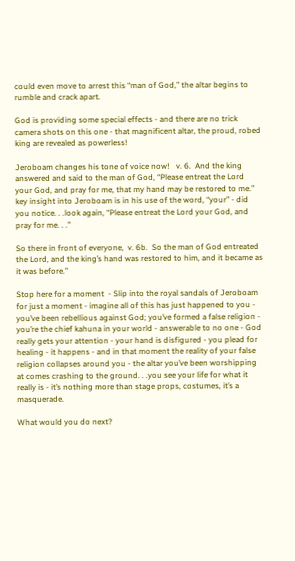could even move to arrest this “man of God,” the altar begins to rumble and crack apart.

God is providing some special effects - and there are no trick camera shots on this one - that magnificent altar, the proud, robed king are revealed as powerless!

Jeroboam changes his tone of voice now!   v. 6.  And the king answered and said to the man of God, “Please entreat the Lord your God, and pray for me, that my hand may be restored to me.”  key insight into Jeroboam is in his use of the word, “your” - did you notice. . .look again, “Please entreat the Lord your God, and pray for me. . .”

So there in front of everyone,  v. 6b.  So the man of God entreated the Lord, and the king’s hand was restored to him, and it became as it was before.”

Stop here for a moment  - Slip into the royal sandals of Jeroboam for just a moment - imagine all of this has just happened to you - you’ve been rebellious against God; you’ve formed a false religion - you’re the chief kahuna in your world - answerable to no one - God really gets your attention - your hand is disfigured - you plead for healing - it happens - and in that moment the reality of your false religion collapses around you - the altar you’ve been worshipping at comes crashing to the ground. . .you see your life for what it really is - it’s nothing more than stage props, costumes, it’s a masquerade.

What would you do next?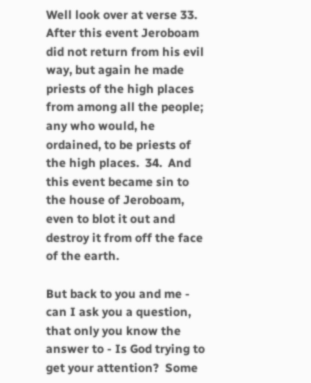Well look over at verse 33.  After this event Jeroboam did not return from his evil way, but again he made priests of the high places from among all the people; any who would, he ordained, to be priests of the high places.  34.  And this event became sin to the house of Jeroboam, even to blot it out and destroy it from off the face of the earth.

But back to you and me - can I ask you a question, that only you know the answer to - Is God trying to get your attention?  Some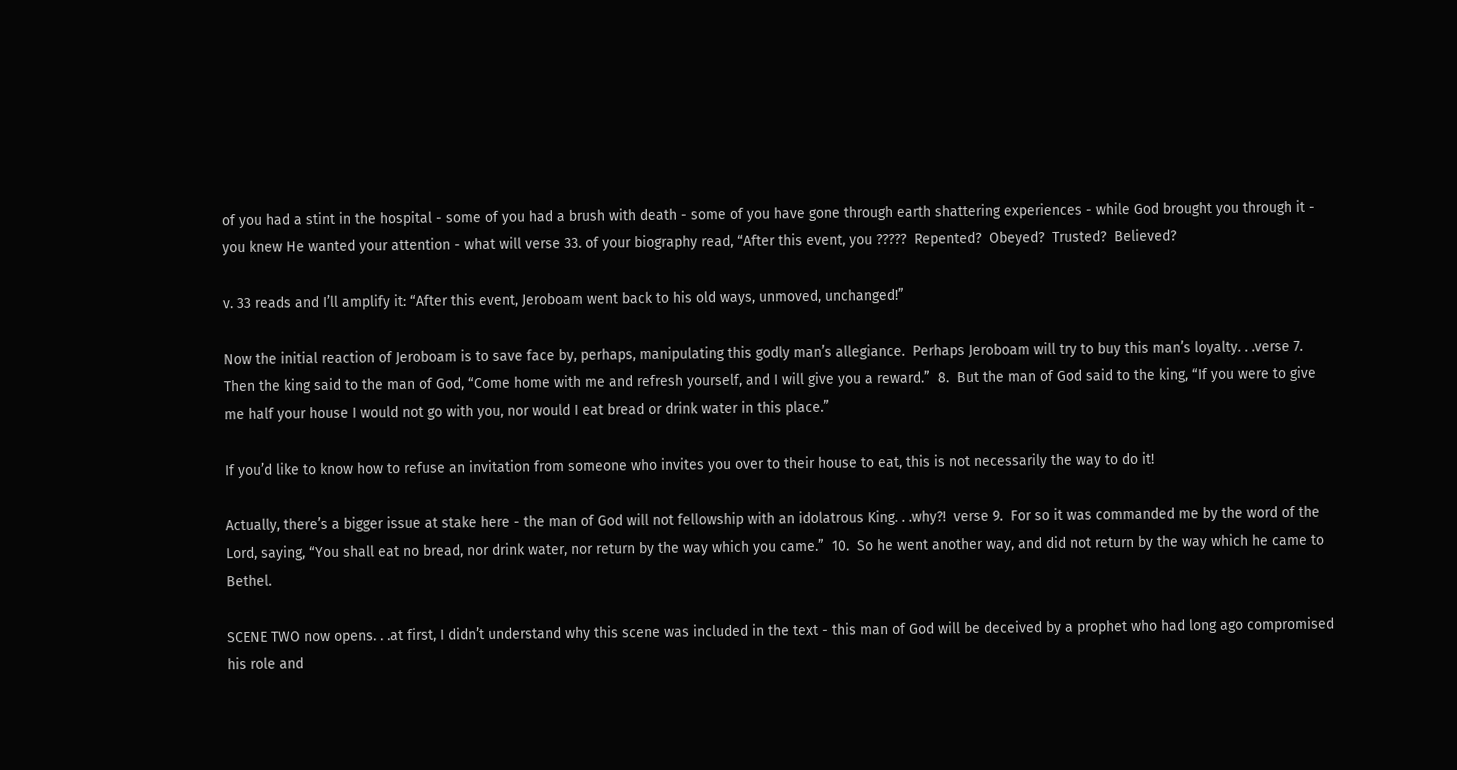of you had a stint in the hospital - some of you had a brush with death - some of you have gone through earth shattering experiences - while God brought you through it - you knew He wanted your attention - what will verse 33. of your biography read, “After this event, you ?????  Repented?  Obeyed?  Trusted?  Believed?

v. 33 reads and I’ll amplify it: “After this event, Jeroboam went back to his old ways, unmoved, unchanged!”

Now the initial reaction of Jeroboam is to save face by, perhaps, manipulating this godly man’s allegiance.  Perhaps Jeroboam will try to buy this man’s loyalty. . .verse 7.  Then the king said to the man of God, “Come home with me and refresh yourself, and I will give you a reward.”  8.  But the man of God said to the king, “If you were to give me half your house I would not go with you, nor would I eat bread or drink water in this place.”

If you’d like to know how to refuse an invitation from someone who invites you over to their house to eat, this is not necessarily the way to do it!

Actually, there’s a bigger issue at stake here - the man of God will not fellowship with an idolatrous King. . .why?!  verse 9.  For so it was commanded me by the word of the Lord, saying, “You shall eat no bread, nor drink water, nor return by the way which you came.”  10.  So he went another way, and did not return by the way which he came to Bethel.

SCENE TWO now opens. . .at first, I didn’t understand why this scene was included in the text - this man of God will be deceived by a prophet who had long ago compromised his role and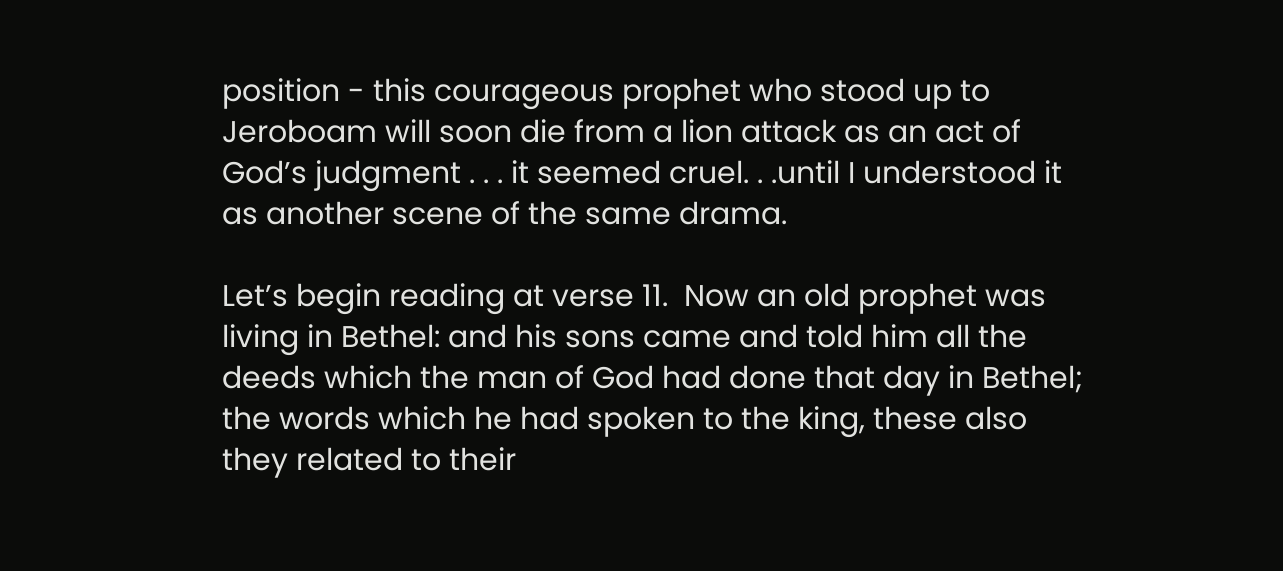position - this courageous prophet who stood up to Jeroboam will soon die from a lion attack as an act of God’s judgment . . . it seemed cruel. . .until I understood it as another scene of the same drama.

Let’s begin reading at verse 11.  Now an old prophet was living in Bethel: and his sons came and told him all the deeds which the man of God had done that day in Bethel; the words which he had spoken to the king, these also they related to their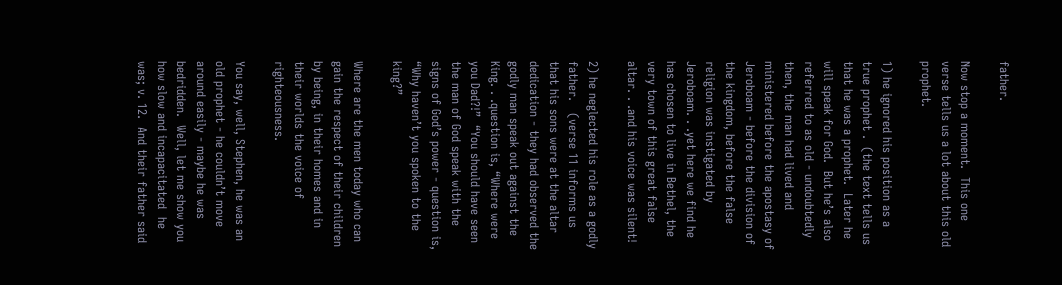father.

Now stop a moment.  This one verse tells us a lot about this old prophet.

1) he ignored his position as a true prophet .  (the text tells us that he was a prophet.  Later he will speak for God.  But he’s also referred to as old - undoubtedly then, the man had lived and ministered before the apostasy of Jeroboam - before the division of the kingdom, before the false religion was instigated by Jeroboam. . .yet here we find he has chosen to live in Bethel, the very town of this great false altar. . .and his voice was silent!

2) he neglected his role as a godly father.   (verse 11 informs us that his sons were at the altar dedication - they had observed the godly man speak out against the King. . .question is, “Where were you Dad?!”  “You should have seen the man of God speak with the signs of God’s power - question is, “Why haven’t you spoken to the king?”

Where are the men today who can gain the respect of their children by being, in their homes and in their worlds the voice of righteousness.

You say, well, Stephen, he was an old prophet - he couldn’t move around easily - maybe he was bedridden.  Well, let me show you how slow and incapacitated  he was; v. 12.  And their father said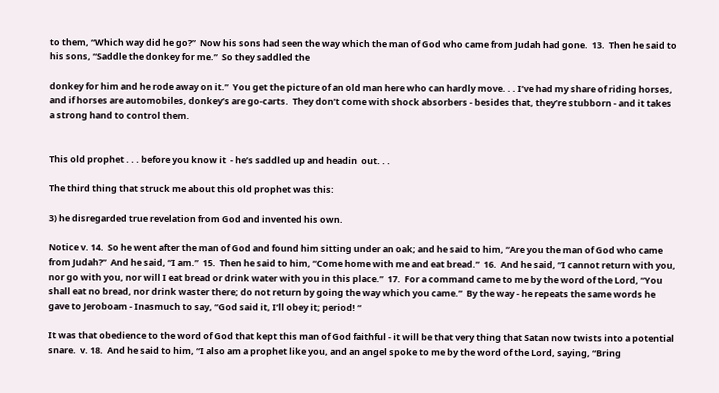to them, “Which way did he go?”  Now his sons had seen the way which the man of God who came from Judah had gone.  13.  Then he said to his sons, “Saddle the donkey for me.”  So they saddled the

donkey for him and he rode away on it.”  You get the picture of an old man here who can hardly move. . . I’ve had my share of riding horses, and if horses are automobiles, donkey’s are go-carts.  They don’t come with shock absorbers - besides that, they’re stubborn - and it takes a strong hand to control them.


This old prophet . . . before you know it  - he’s saddled up and headin  out. . .

The third thing that struck me about this old prophet was this:

3) he disregarded true revelation from God and invented his own.

Notice v. 14.  So he went after the man of God and found him sitting under an oak; and he said to him, “Are you the man of God who came from Judah?”  And he said, “I am.”  15.  Then he said to him, “Come home with me and eat bread.”  16.  And he said, “I cannot return with you, nor go with you, nor will I eat bread or drink water with you in this place.”  17.  For a command came to me by the word of the Lord, “You shall eat no bread, nor drink waster there; do not return by going the way which you came.”  By the way - he repeats the same words he gave to Jeroboam - Inasmuch to say, “God said it, I’ll obey it; period! “

It was that obedience to the word of God that kept this man of God faithful - it will be that very thing that Satan now twists into a potential snare.  v. 18.  And he said to him, “I also am a prophet like you, and an angel spoke to me by the word of the Lord, saying, “Bring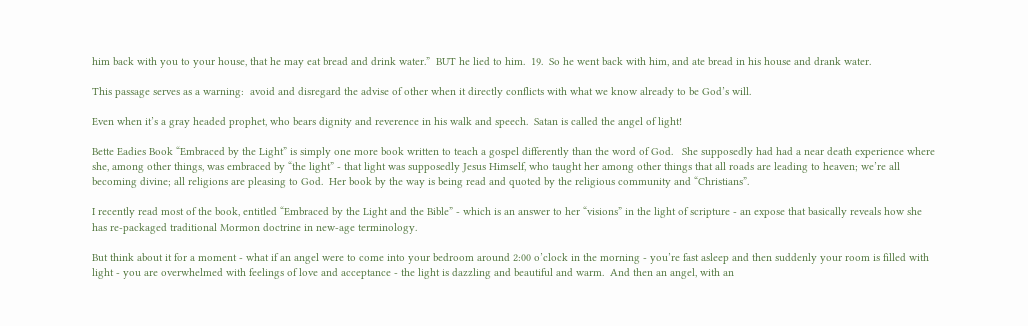him back with you to your house, that he may eat bread and drink water.”  BUT he lied to him.  19.  So he went back with him, and ate bread in his house and drank water.

This passage serves as a warning:  avoid and disregard the advise of other when it directly conflicts with what we know already to be God’s will.

Even when it’s a gray headed prophet, who bears dignity and reverence in his walk and speech.  Satan is called the angel of light!

Bette Eadies Book “Embraced by the Light” is simply one more book written to teach a gospel differently than the word of God.   She supposedly had had a near death experience where she, among other things, was embraced by “the light” - that light was supposedly Jesus Himself, who taught her among other things that all roads are leading to heaven; we’re all becoming divine; all religions are pleasing to God.  Her book by the way is being read and quoted by the religious community and “Christians”.

I recently read most of the book, entitled “Embraced by the Light and the Bible” - which is an answer to her “visions” in the light of scripture - an expose that basically reveals how she has re-packaged traditional Mormon doctrine in new-age terminology.

But think about it for a moment - what if an angel were to come into your bedroom around 2:00 o’clock in the morning - you’re fast asleep and then suddenly your room is filled with light - you are overwhelmed with feelings of love and acceptance - the light is dazzling and beautiful and warm.  And then an angel, with an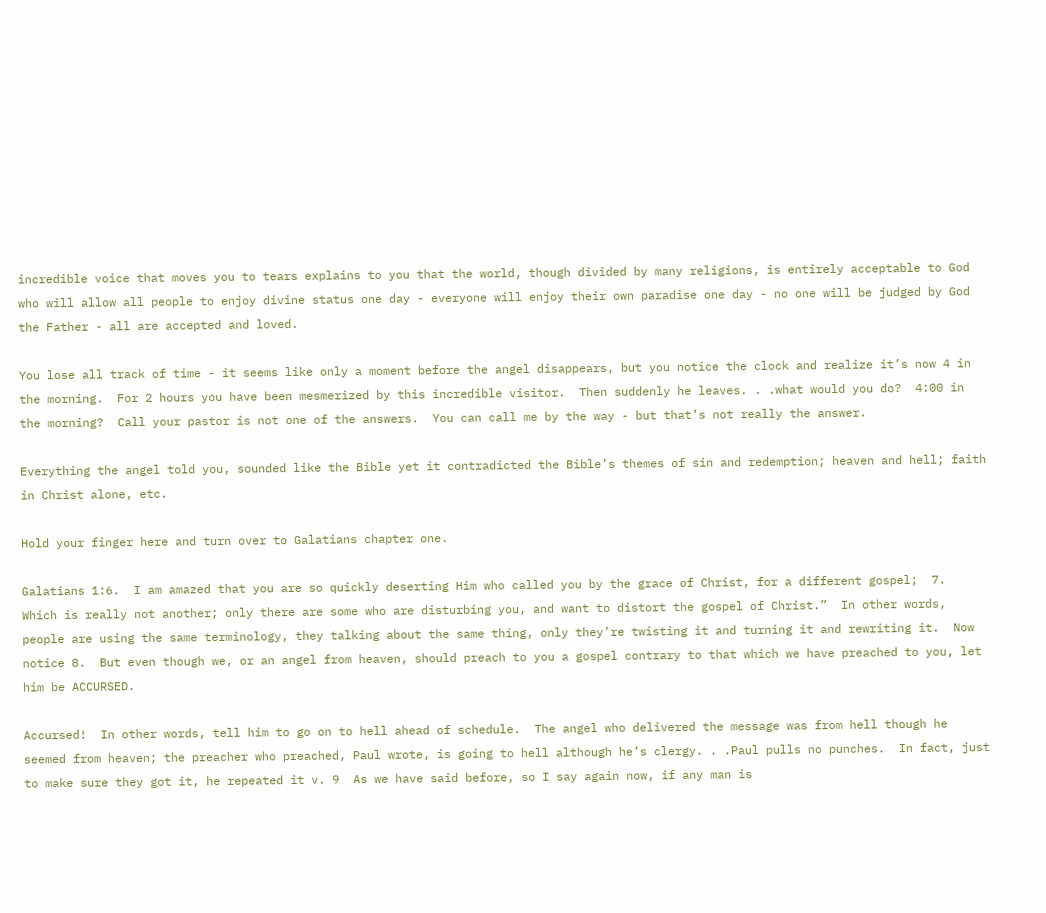incredible voice that moves you to tears explains to you that the world, though divided by many religions, is entirely acceptable to God who will allow all people to enjoy divine status one day - everyone will enjoy their own paradise one day - no one will be judged by God the Father - all are accepted and loved.

You lose all track of time - it seems like only a moment before the angel disappears, but you notice the clock and realize it’s now 4 in the morning.  For 2 hours you have been mesmerized by this incredible visitor.  Then suddenly he leaves. . .what would you do?  4:00 in the morning?  Call your pastor is not one of the answers.  You can call me by the way - but that’s not really the answer.

Everything the angel told you, sounded like the Bible yet it contradicted the Bible’s themes of sin and redemption; heaven and hell; faith in Christ alone, etc.

Hold your finger here and turn over to Galatians chapter one.

Galatians 1:6.  I am amazed that you are so quickly deserting Him who called you by the grace of Christ, for a different gospel;  7.  Which is really not another; only there are some who are disturbing you, and want to distort the gospel of Christ.”  In other words, people are using the same terminology, they talking about the same thing, only they’re twisting it and turning it and rewriting it.  Now notice 8.  But even though we, or an angel from heaven, should preach to you a gospel contrary to that which we have preached to you, let him be ACCURSED.

Accursed!  In other words, tell him to go on to hell ahead of schedule.  The angel who delivered the message was from hell though he seemed from heaven; the preacher who preached, Paul wrote, is going to hell although he’s clergy. . .Paul pulls no punches.  In fact, just to make sure they got it, he repeated it v. 9  As we have said before, so I say again now, if any man is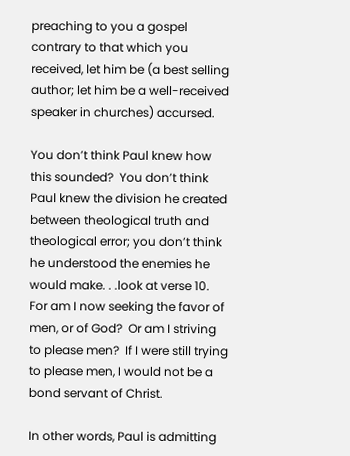preaching to you a gospel contrary to that which you received, let him be (a best selling author; let him be a well-received speaker in churches) accursed.

You don’t think Paul knew how this sounded?  You don’t think Paul knew the division he created between theological truth and theological error; you don’t think he understood the enemies he would make. . .look at verse 10.  For am I now seeking the favor of men, or of God?  Or am I striving to please men?  If I were still trying to please men, I would not be a bond servant of Christ.

In other words, Paul is admitting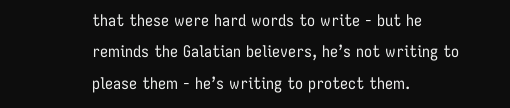that these were hard words to write - but he reminds the Galatian believers, he’s not writing to please them - he’s writing to protect them.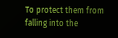To protect them from falling into the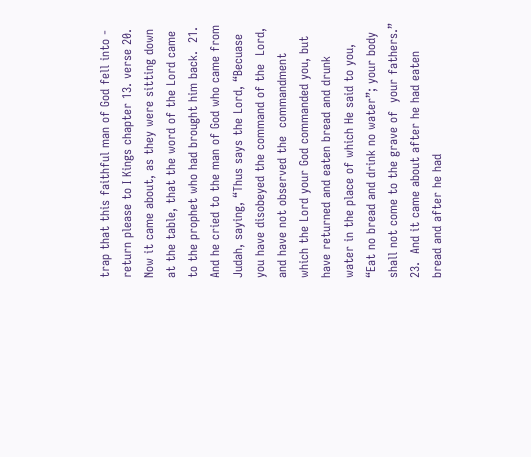trap that this faithful man of God fell into - return please to I Kings chapter 13. verse 20.  Now it came about, as they were sitting down at the table, that the word of the Lord came to the prophet who had brought him back.  21.  And he cried to the man of God who came from Judah, saying, “Thus says the Lord, “Becuase you have disobeyed the command of the  Lord, and have not observed the  commandment which the Lord your God commanded you, but have returned and eaten bread and drunk water in the place of which He said to you, “Eat no bread and drink no water”; your body shall not come to the grave of  your fathers.”  23.  And it came about after he had eaten bread and after he had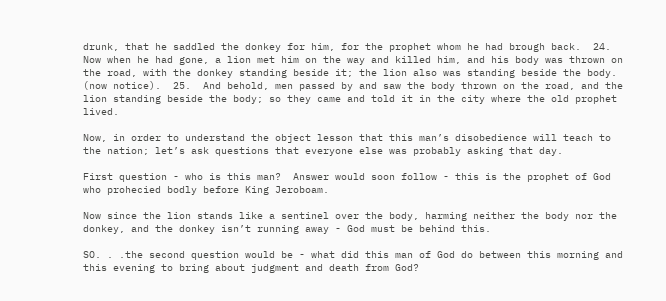drunk, that he saddled the donkey for him, for the prophet whom he had brough back.  24.  Now when he had gone, a lion met him on the way and killed him, and his body was thrown on the road, with the donkey standing beside it; the lion also was standing beside the body. (now notice).  25.  And behold, men passed by and saw the body thrown on the road, and the lion standing beside the body; so they came and told it in the city where the old prophet lived.

Now, in order to understand the object lesson that this man’s disobedience will teach to the nation; let’s ask questions that everyone else was probably asking that day.

First question - who is this man?  Answer would soon follow - this is the prophet of God who prohecied bodly before King Jeroboam.

Now since the lion stands like a sentinel over the body, harming neither the body nor the donkey, and the donkey isn’t running away - God must be behind this.

SO. . .the second question would be - what did this man of God do between this morning and this evening to bring about judgment and death from God?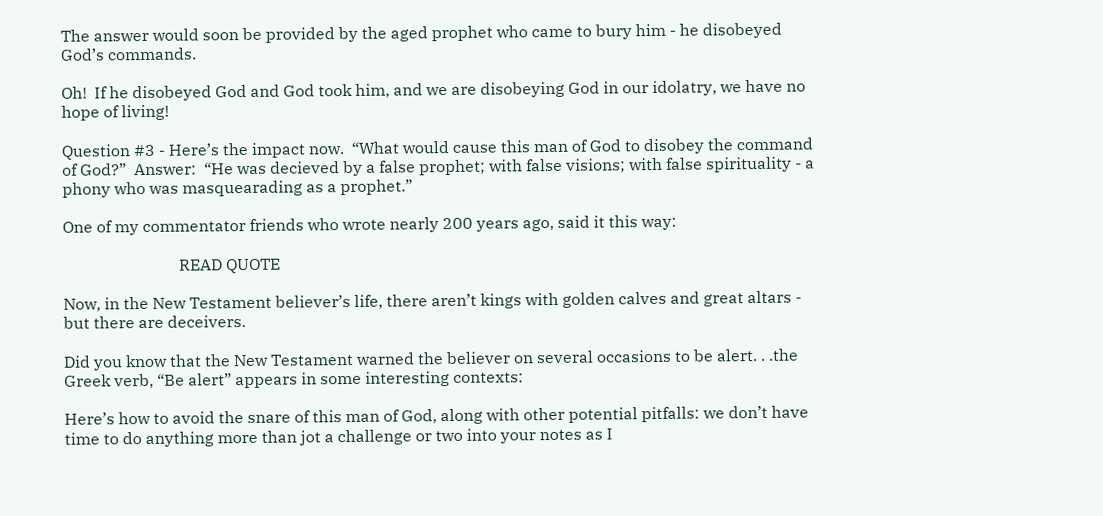The answer would soon be provided by the aged prophet who came to bury him - he disobeyed God’s commands.

Oh!  If he disobeyed God and God took him, and we are disobeying God in our idolatry, we have no hope of living!

Question #3 - Here’s the impact now.  “What would cause this man of God to disobey the command of God?”  Answer:  “He was decieved by a false prophet; with false visions; with false spirituality - a phony who was masquearading as a prophet.”

One of my commentator friends who wrote nearly 200 years ago, said it this way:

                             READ QUOTE

Now, in the New Testament believer’s life, there aren’t kings with golden calves and great altars - but there are deceivers.

Did you know that the New Testament warned the believer on several occasions to be alert. . .the Greek verb, “Be alert” appears in some interesting contexts:

Here’s how to avoid the snare of this man of God, along with other potential pitfalls: we don’t have time to do anything more than jot a challenge or two into your notes as I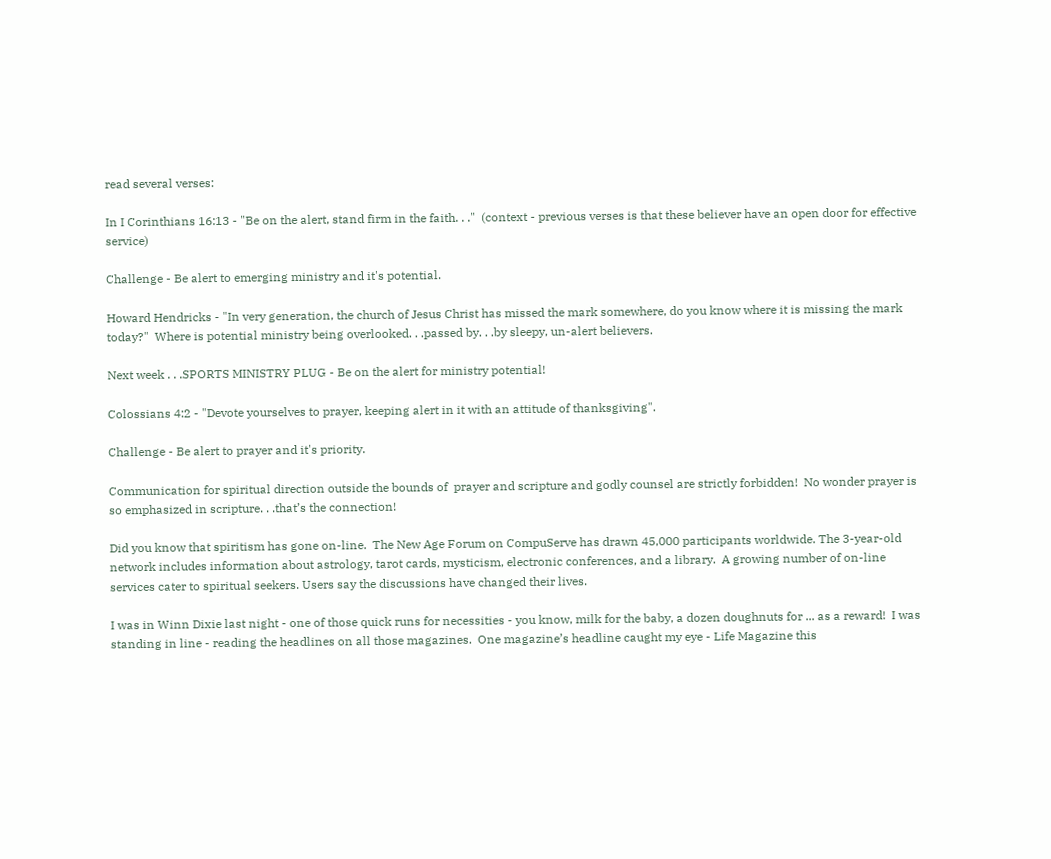read several verses:

In I Corinthians 16:13 - "Be on the alert, stand firm in the faith. . ."  (context - previous verses is that these believer have an open door for effective service)

Challenge - Be alert to emerging ministry and it's potential.

Howard Hendricks - "In very generation, the church of Jesus Christ has missed the mark somewhere, do you know where it is missing the mark today?"  Where is potential ministry being overlooked. . .passed by. . .by sleepy, un-alert believers.

Next week . . .SPORTS MINISTRY PLUG - Be on the alert for ministry potential!

Colossians 4:2 - "Devote yourselves to prayer, keeping alert in it with an attitude of thanksgiving".

Challenge - Be alert to prayer and it's priority.

Communication for spiritual direction outside the bounds of  prayer and scripture and godly counsel are strictly forbidden!  No wonder prayer is so emphasized in scripture. . .that’s the connection!

Did you know that spiritism has gone on-line.  The New Age Forum on CompuServe has drawn 45,000 participants worldwide. The 3-year-old network includes information about astrology, tarot cards, mysticism, electronic conferences, and a library.  A growing number of on-line services cater to spiritual seekers. Users say the discussions have changed their lives.

I was in Winn Dixie last night - one of those quick runs for necessities - you know, milk for the baby, a dozen doughnuts for ... as a reward!  I was standing in line - reading the headlines on all those magazines.  One magazine’s headline caught my eye - Life Magazine this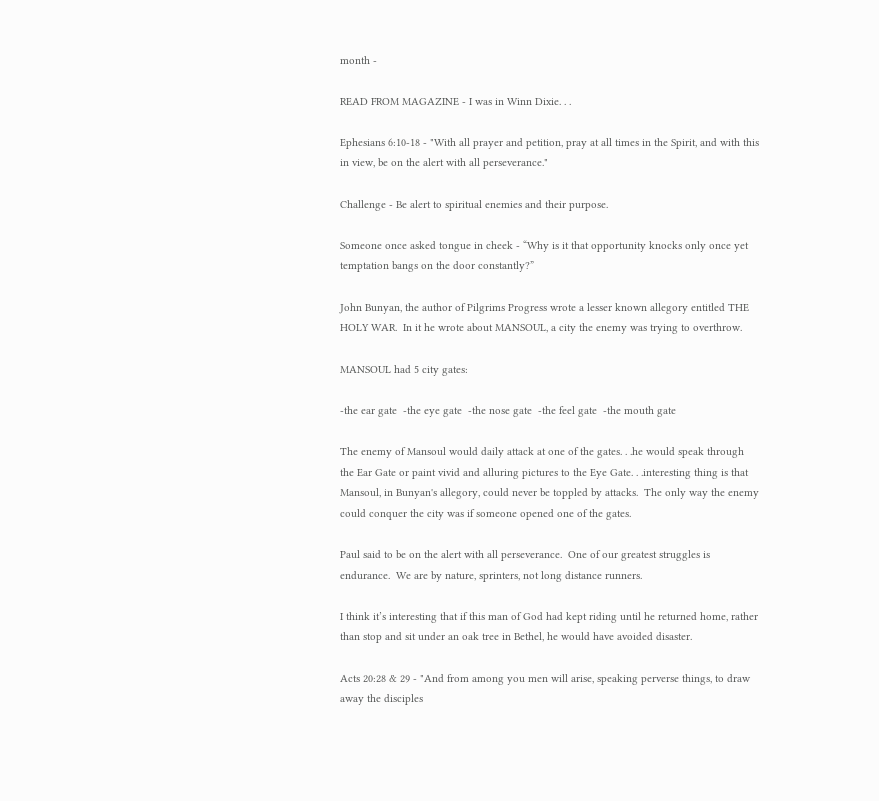month -

READ FROM MAGAZINE - I was in Winn Dixie. . .

Ephesians 6:10-18 - "With all prayer and petition, pray at all times in the Spirit, and with this in view, be on the alert with all perseverance."

Challenge - Be alert to spiritual enemies and their purpose.

Someone once asked tongue in cheek - “Why is it that opportunity knocks only once yet temptation bangs on the door constantly?”

John Bunyan, the author of Pilgrims Progress wrote a lesser known allegory entitled THE HOLY WAR.  In it he wrote about MANSOUL, a city the enemy was trying to overthrow.

MANSOUL had 5 city gates:

-the ear gate  -the eye gate  -the nose gate  -the feel gate  -the mouth gate

The enemy of Mansoul would daily attack at one of the gates. . .he would speak through the Ear Gate or paint vivid and alluring pictures to the Eye Gate. . .interesting thing is that Mansoul, in Bunyan's allegory, could never be toppled by attacks.  The only way the enemy could conquer the city was if someone opened one of the gates.

Paul said to be on the alert with all perseverance.  One of our greatest struggles is endurance.  We are by nature, sprinters, not long distance runners.

I think it’s interesting that if this man of God had kept riding until he returned home, rather than stop and sit under an oak tree in Bethel, he would have avoided disaster.

Acts 20:28 & 29 - "And from among you men will arise, speaking perverse things, to draw away the disciples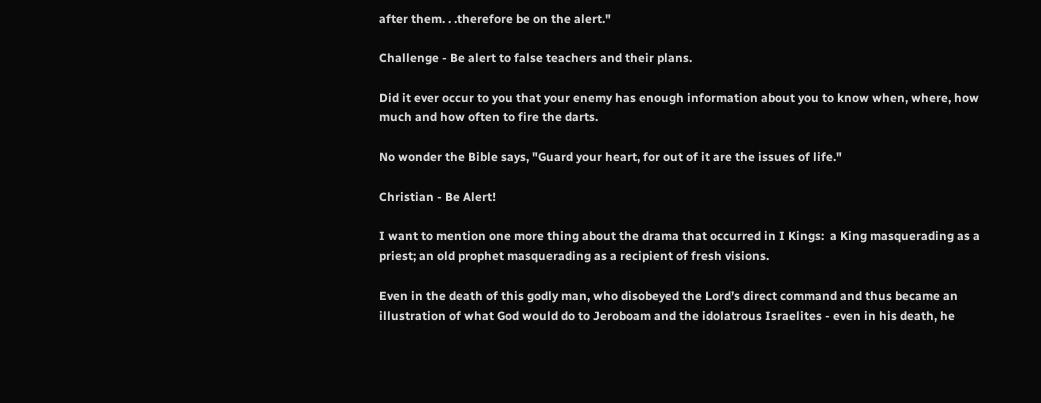after them. . .therefore be on the alert."

Challenge - Be alert to false teachers and their plans.

Did it ever occur to you that your enemy has enough information about you to know when, where, how much and how often to fire the darts.

No wonder the Bible says, "Guard your heart, for out of it are the issues of life."

Christian - Be Alert!

I want to mention one more thing about the drama that occurred in I Kings:  a King masquerading as a priest; an old prophet masquerading as a recipient of fresh visions.

Even in the death of this godly man, who disobeyed the Lord’s direct command and thus became an illustration of what God would do to Jeroboam and the idolatrous Israelites - even in his death, he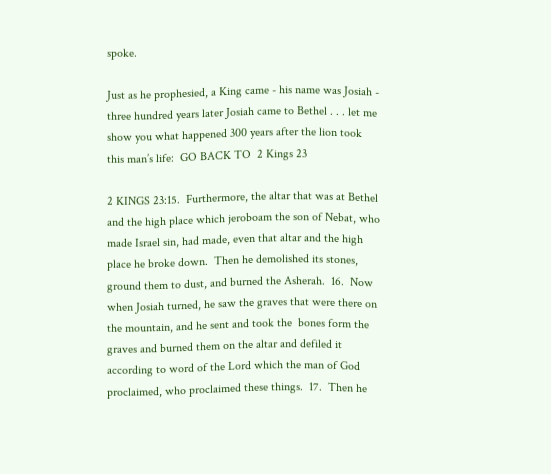spoke.

Just as he prophesied, a King came - his name was Josiah - three hundred years later Josiah came to Bethel . . . let me show you what happened 300 years after the lion took this man’s life:  GO BACK TO  2 Kings 23

2 KINGS 23:15.  Furthermore, the altar that was at Bethel and the high place which jeroboam the son of Nebat, who made Israel sin, had made, even that altar and the high place he broke down.  Then he demolished its stones, ground them to dust, and burned the Asherah.  16.  Now when Josiah turned, he saw the graves that were there on the mountain, and he sent and took the  bones form the graves and burned them on the altar and defiled it according to word of the Lord which the man of God proclaimed, who proclaimed these things.  17.  Then he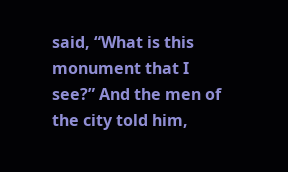said, “What is this monument that I see?” And the men of the city told him,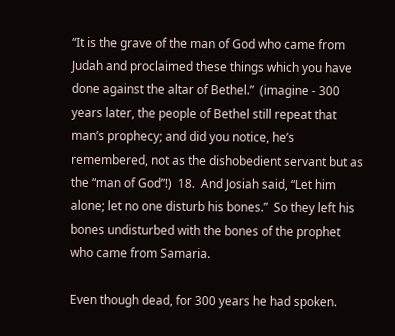“It is the grave of the man of God who came from Judah and proclaimed these things which you have done against the altar of Bethel.”  (imagine - 300 years later, the people of Bethel still repeat that man’s prophecy; and did you notice, he’s remembered, not as the dishobedient servant but as the “man of God”!)  18.  And Josiah said, “Let him alone; let no one disturb his bones.”  So they left his bones undisturbed with the bones of the prophet who came from Samaria.

Even though dead, for 300 years he had spoken.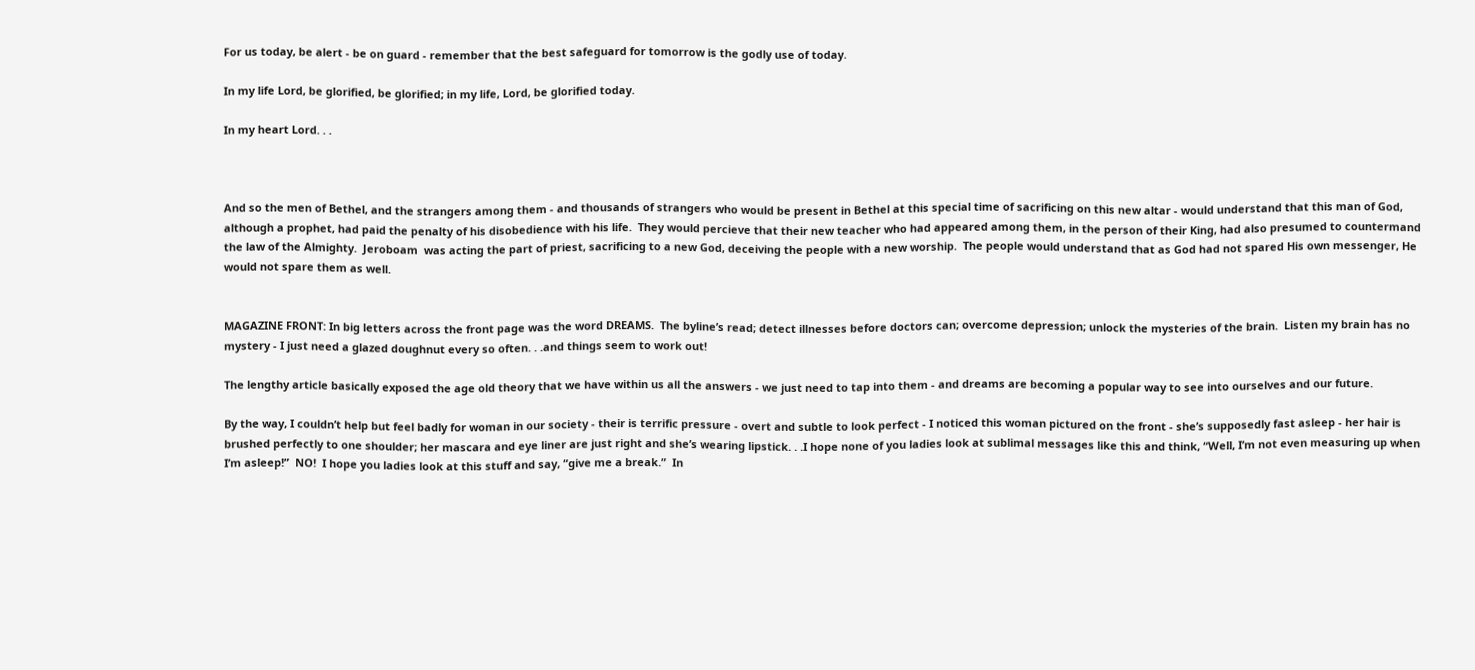For us today, be alert - be on guard - remember that the best safeguard for tomorrow is the godly use of today.

In my life Lord, be glorified, be glorified; in my life, Lord, be glorified today.

In my heart Lord. . .



And so the men of Bethel, and the strangers among them - and thousands of strangers who would be present in Bethel at this special time of sacrificing on this new altar - would understand that this man of God, although a prophet, had paid the penalty of his disobedience with his life.  They would percieve that their new teacher who had appeared among them, in the person of their King, had also presumed to countermand the law of the Almighty.  Jeroboam  was acting the part of priest, sacrificing to a new God, deceiving the people with a new worship.  The people would understand that as God had not spared His own messenger, He would not spare them as well.


MAGAZINE FRONT: In big letters across the front page was the word DREAMS.  The byline’s read; detect illnesses before doctors can; overcome depression; unlock the mysteries of the brain.  Listen my brain has no mystery - I just need a glazed doughnut every so often. . .and things seem to work out!

The lengthy article basically exposed the age old theory that we have within us all the answers - we just need to tap into them - and dreams are becoming a popular way to see into ourselves and our future.

By the way, I couldn’t help but feel badly for woman in our society - their is terrific pressure - overt and subtle to look perfect - I noticed this woman pictured on the front - she’s supposedly fast asleep - her hair is brushed perfectly to one shoulder; her mascara and eye liner are just right and she’s wearing lipstick. . .I hope none of you ladies look at sublimal messages like this and think, “Well, I’m not even measuring up when I’m asleep!”  NO!  I hope you ladies look at this stuff and say, “give me a break.”  In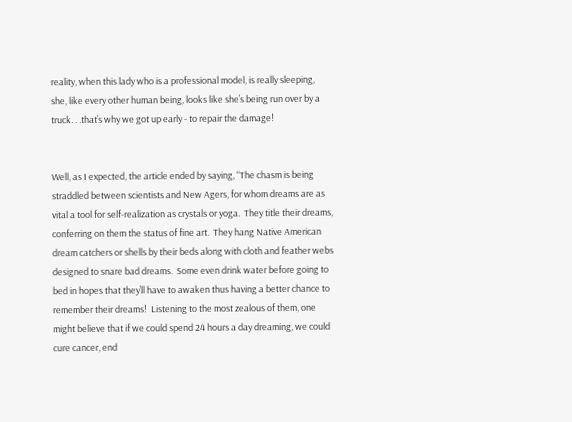reality, when this lady who is a professional model, is really sleeping, she, like every other human being, looks like she’s being run over by a truck. . .that’s why we got up early - to repair the damage!


Well, as I expected, the article ended by saying, “The chasm is being straddled between scientists and New Agers, for whom dreams are as vital a tool for self-realization as crystals or yoga.  They title their dreams, conferring on them the status of fine art.  They hang Native American dream catchers or shells by their beds along with cloth and feather webs designed to snare bad dreams.  Some even drink water before going to bed in hopes that they’ll have to awaken thus having a better chance to remember their dreams!  Listening to the most zealous of them, one might believe that if we could spend 24 hours a day dreaming, we could cure cancer, end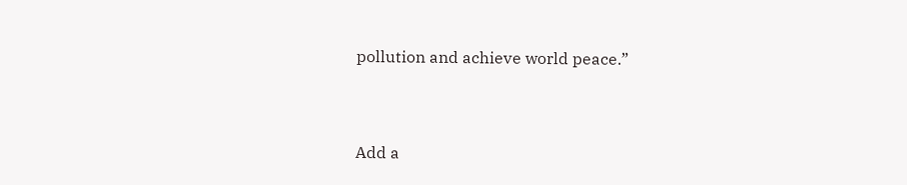pollution and achieve world peace.”


Add a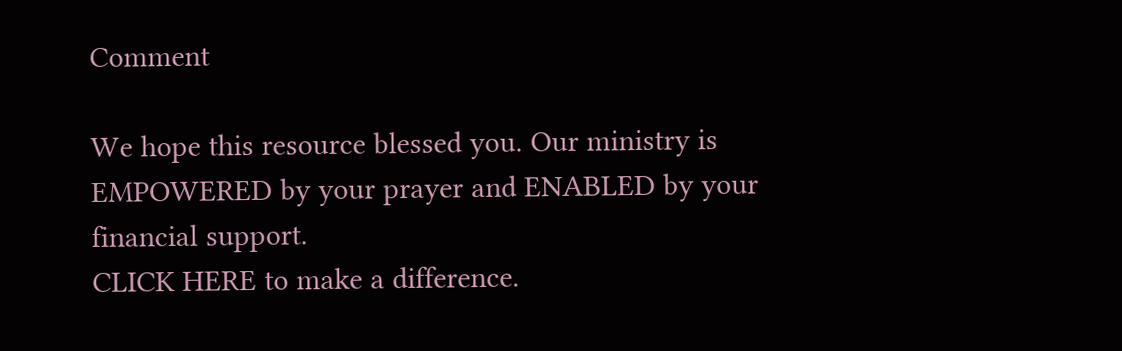Comment

We hope this resource blessed you. Our ministry is EMPOWERED by your prayer and ENABLED by your financial support.
CLICK HERE to make a difference.